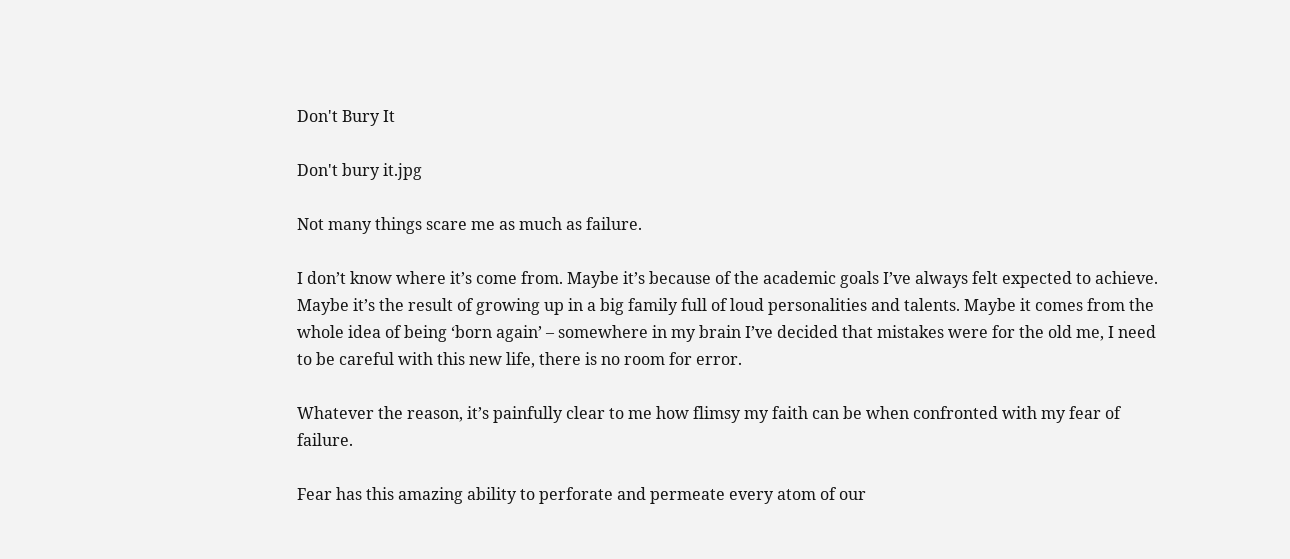Don't Bury It

Don't bury it.jpg

Not many things scare me as much as failure.

I don’t know where it’s come from. Maybe it’s because of the academic goals I’ve always felt expected to achieve. Maybe it’s the result of growing up in a big family full of loud personalities and talents. Maybe it comes from the whole idea of being ‘born again’ – somewhere in my brain I’ve decided that mistakes were for the old me, I need to be careful with this new life, there is no room for error.

Whatever the reason, it’s painfully clear to me how flimsy my faith can be when confronted with my fear of failure.

Fear has this amazing ability to perforate and permeate every atom of our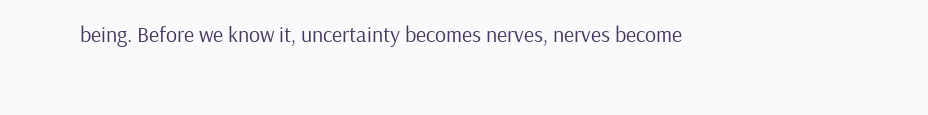being. Before we know it, uncertainty becomes nerves, nerves become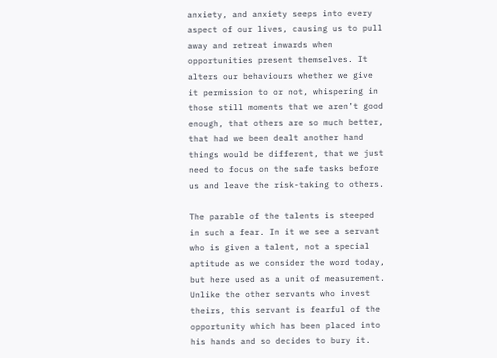anxiety, and anxiety seeps into every aspect of our lives, causing us to pull away and retreat inwards when opportunities present themselves. It alters our behaviours whether we give it permission to or not, whispering in those still moments that we aren’t good enough, that others are so much better, that had we been dealt another hand things would be different, that we just need to focus on the safe tasks before us and leave the risk-taking to others.

The parable of the talents is steeped in such a fear. In it we see a servant who is given a talent, not a special aptitude as we consider the word today, but here used as a unit of measurement. Unlike the other servants who invest theirs, this servant is fearful of the opportunity which has been placed into his hands and so decides to bury it.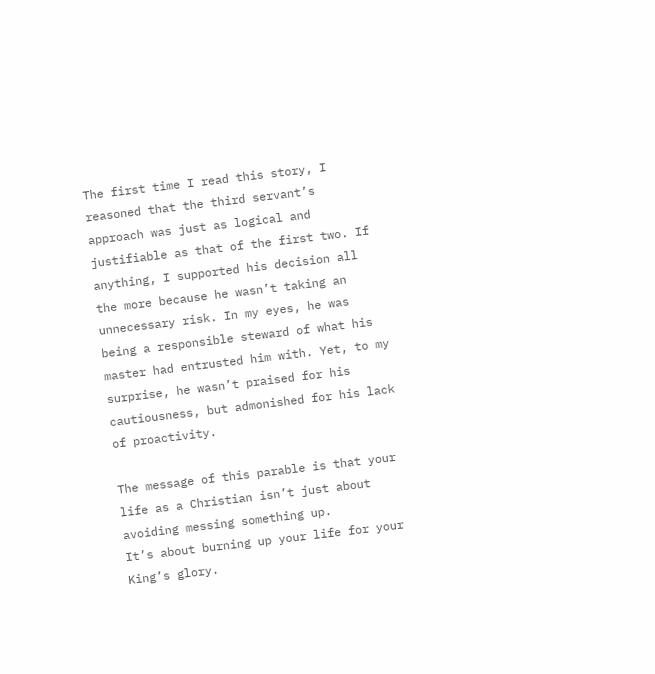The first time I read this story, I reasoned that the third servant’s approach was just as logical and justifiable as that of the first two. If anything, I supported his decision all the more because he wasn’t taking an unnecessary risk. In my eyes, he was being a responsible steward of what his master had entrusted him with. Yet, to my surprise, he wasn’t praised for his cautiousness, but admonished for his lack of proactivity.

The message of this parable is that your life as a Christian isn’t just about avoiding messing something up.
It’s about burning up your life for your King’s glory.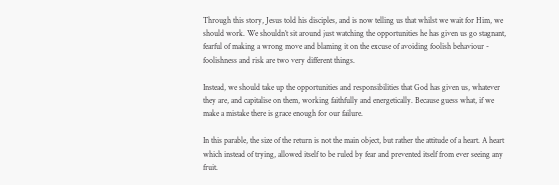Through this story, Jesus told his disciples, and is now telling us that whilst we wait for Him, we should work. We shouldn’t sit around just watching the opportunities he has given us go stagnant, fearful of making a wrong move and blaming it on the excuse of avoiding foolish behaviour - foolishness and risk are two very different things.

Instead, we should take up the opportunities and responsibilities that God has given us, whatever they are, and capitalise on them, working faithfully and energetically. Because guess what, if we make a mistake there is grace enough for our failure.

In this parable, the size of the return is not the main object, but rather the attitude of a heart. A heart which instead of trying, allowed itself to be ruled by fear and prevented itself from ever seeing any fruit.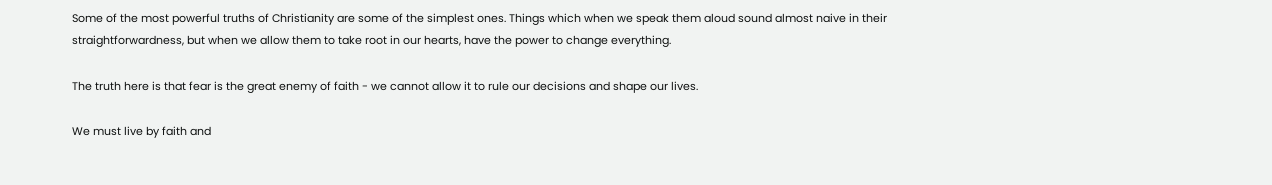Some of the most powerful truths of Christianity are some of the simplest ones. Things which when we speak them aloud sound almost naive in their straightforwardness, but when we allow them to take root in our hearts, have the power to change everything.

The truth here is that fear is the great enemy of faith - we cannot allow it to rule our decisions and shape our lives.

We must live by faith and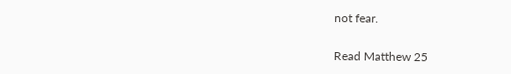not fear.

Read Matthew 25